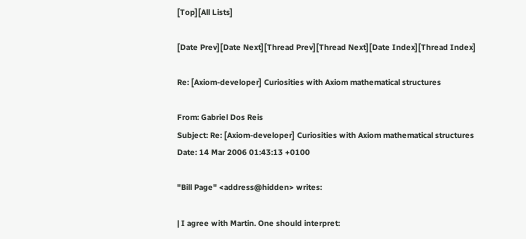[Top][All Lists]

[Date Prev][Date Next][Thread Prev][Thread Next][Date Index][Thread Index]

Re: [Axiom-developer] Curiosities with Axiom mathematical structures

From: Gabriel Dos Reis
Subject: Re: [Axiom-developer] Curiosities with Axiom mathematical structures
Date: 14 Mar 2006 01:43:13 +0100

"Bill Page" <address@hidden> writes:

| I agree with Martin. One should interpret: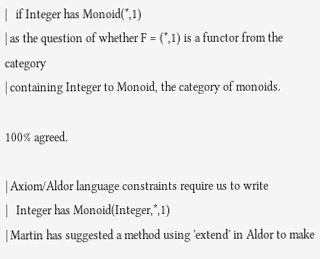|   if Integer has Monoid(*,1)
| as the question of whether F = (*,1) is a functor from the category
| containing Integer to Monoid, the category of monoids.

100% agreed.

| Axiom/Aldor language constraints require us to write
|   Integer has Monoid(Integer,*,1)
| Martin has suggested a method using 'extend' in Aldor to make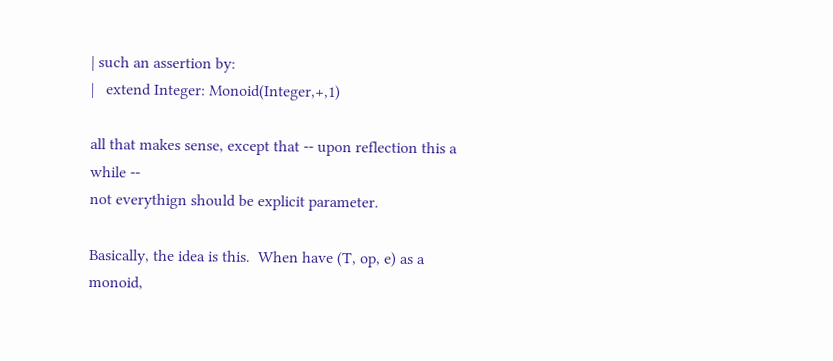| such an assertion by:
|   extend Integer: Monoid(Integer,+,1)

all that makes sense, except that -- upon reflection this a while --
not everythign should be explicit parameter.

Basically, the idea is this.  When have (T, op, e) as a monoid,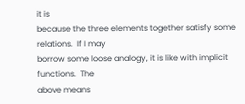it is
because the three elements together satisfy some relations.  If I may
borrow some loose analogy, it is like with implicit functions.  The
above means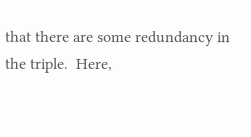that there are some redundancy in the triple.  Here,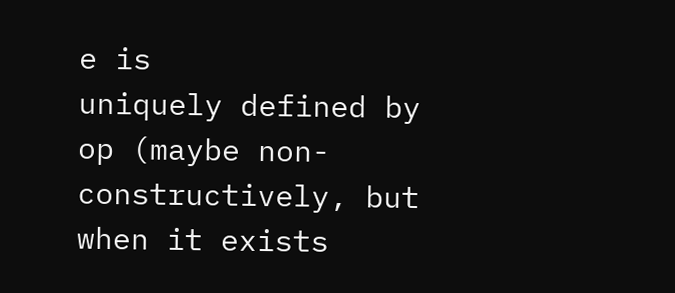e is
uniquely defined by op (maybe non-constructively, but when it exists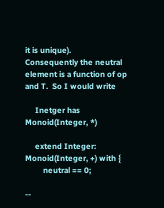it is unique).  Consequently the neutral element is a function of op
and T.  So I would write

     Inetger has Monoid(Integer, *)

     extend Integer: Monoid(Integer, +) with {
         neutral == 0;

--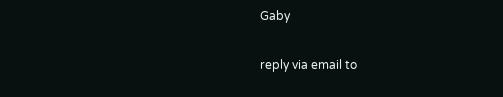Gaby

reply via email to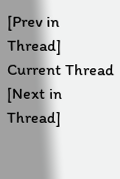[Prev in Thread] Current Thread [Next in Thread]